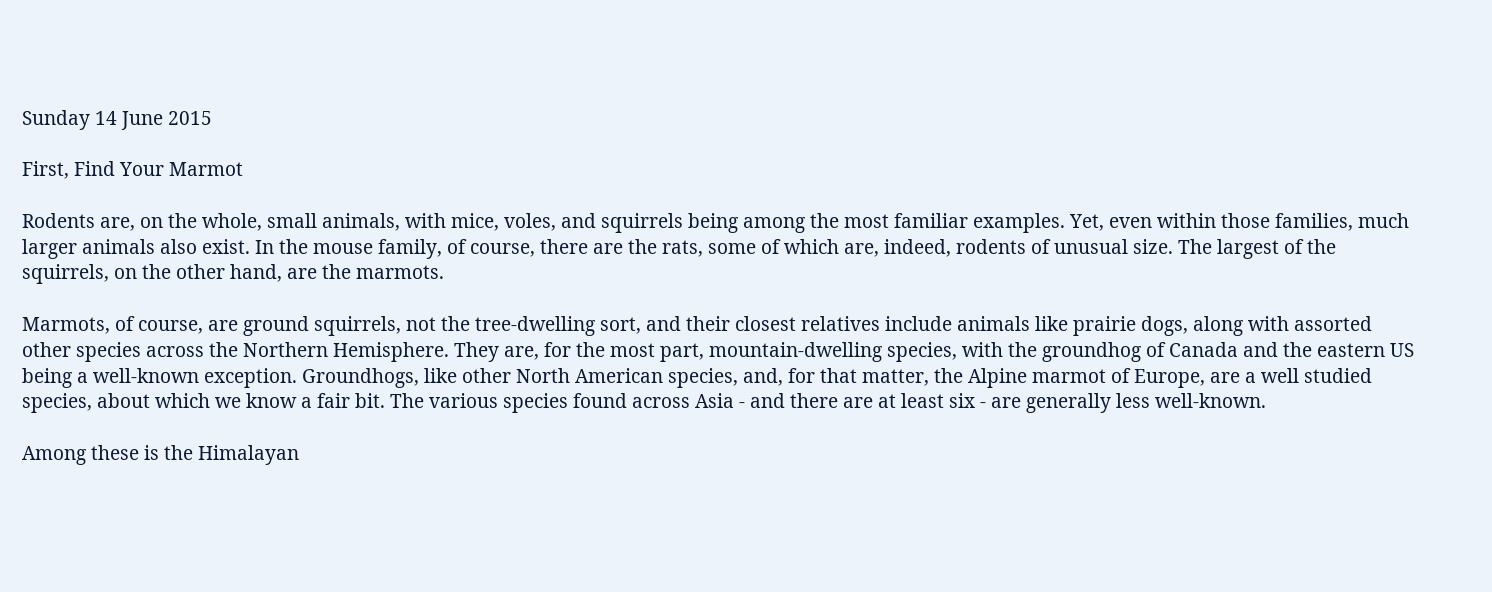Sunday 14 June 2015

First, Find Your Marmot

Rodents are, on the whole, small animals, with mice, voles, and squirrels being among the most familiar examples. Yet, even within those families, much larger animals also exist. In the mouse family, of course, there are the rats, some of which are, indeed, rodents of unusual size. The largest of the squirrels, on the other hand, are the marmots.

Marmots, of course, are ground squirrels, not the tree-dwelling sort, and their closest relatives include animals like prairie dogs, along with assorted other species across the Northern Hemisphere. They are, for the most part, mountain-dwelling species, with the groundhog of Canada and the eastern US being a well-known exception. Groundhogs, like other North American species, and, for that matter, the Alpine marmot of Europe, are a well studied species, about which we know a fair bit. The various species found across Asia - and there are at least six - are generally less well-known.

Among these is the Himalayan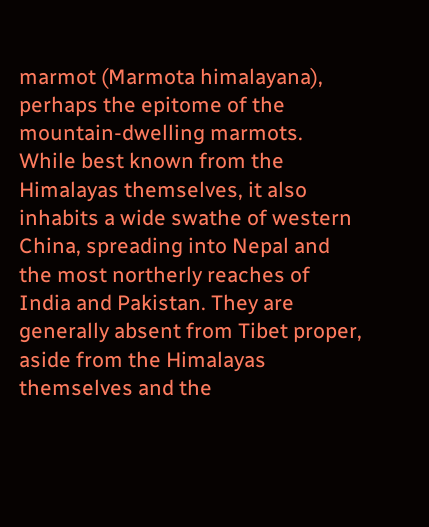marmot (Marmota himalayana), perhaps the epitome of the mountain-dwelling marmots. While best known from the Himalayas themselves, it also inhabits a wide swathe of western China, spreading into Nepal and the most northerly reaches of India and Pakistan. They are generally absent from Tibet proper, aside from the Himalayas themselves and the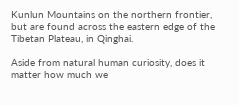Kunlun Mountains on the northern frontier, but are found across the eastern edge of the Tibetan Plateau, in Qinghai.

Aside from natural human curiosity, does it matter how much we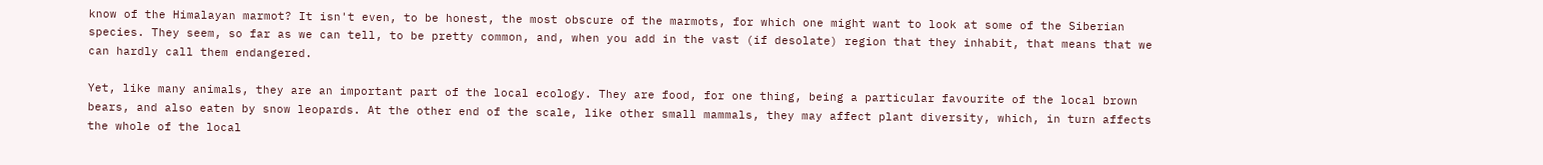know of the Himalayan marmot? It isn't even, to be honest, the most obscure of the marmots, for which one might want to look at some of the Siberian species. They seem, so far as we can tell, to be pretty common, and, when you add in the vast (if desolate) region that they inhabit, that means that we can hardly call them endangered.

Yet, like many animals, they are an important part of the local ecology. They are food, for one thing, being a particular favourite of the local brown bears, and also eaten by snow leopards. At the other end of the scale, like other small mammals, they may affect plant diversity, which, in turn affects the whole of the local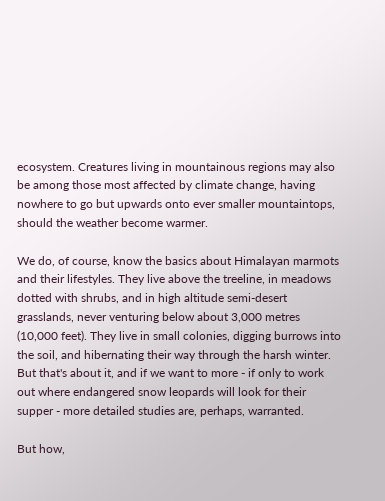ecosystem. Creatures living in mountainous regions may also be among those most affected by climate change, having nowhere to go but upwards onto ever smaller mountaintops, should the weather become warmer.

We do, of course, know the basics about Himalayan marmots and their lifestyles. They live above the treeline, in meadows dotted with shrubs, and in high altitude semi-desert grasslands, never venturing below about 3,000 metres (10,000 feet). They live in small colonies, digging burrows into the soil, and hibernating their way through the harsh winter. But that's about it, and if we want to more - if only to work out where endangered snow leopards will look for their supper - more detailed studies are, perhaps, warranted.

But how,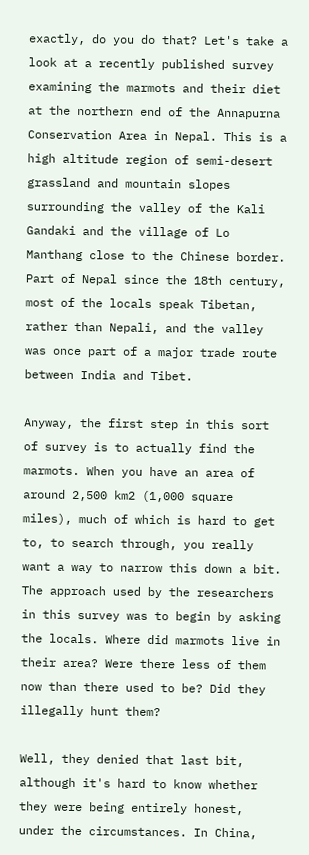exactly, do you do that? Let's take a look at a recently published survey examining the marmots and their diet at the northern end of the Annapurna Conservation Area in Nepal. This is a high altitude region of semi-desert grassland and mountain slopes surrounding the valley of the Kali Gandaki and the village of Lo Manthang close to the Chinese border. Part of Nepal since the 18th century, most of the locals speak Tibetan, rather than Nepali, and the valley was once part of a major trade route between India and Tibet.

Anyway, the first step in this sort of survey is to actually find the marmots. When you have an area of around 2,500 km2 (1,000 square miles), much of which is hard to get to, to search through, you really want a way to narrow this down a bit. The approach used by the researchers in this survey was to begin by asking the locals. Where did marmots live in their area? Were there less of them now than there used to be? Did they illegally hunt them?

Well, they denied that last bit, although it's hard to know whether they were being entirely honest, under the circumstances. In China,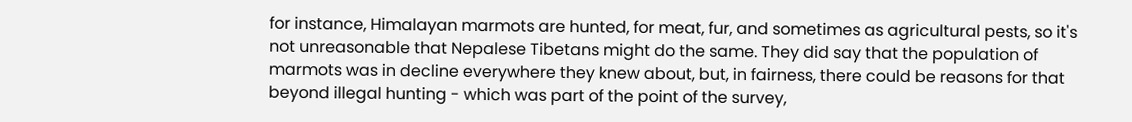for instance, Himalayan marmots are hunted, for meat, fur, and sometimes as agricultural pests, so it's not unreasonable that Nepalese Tibetans might do the same. They did say that the population of marmots was in decline everywhere they knew about, but, in fairness, there could be reasons for that beyond illegal hunting - which was part of the point of the survey,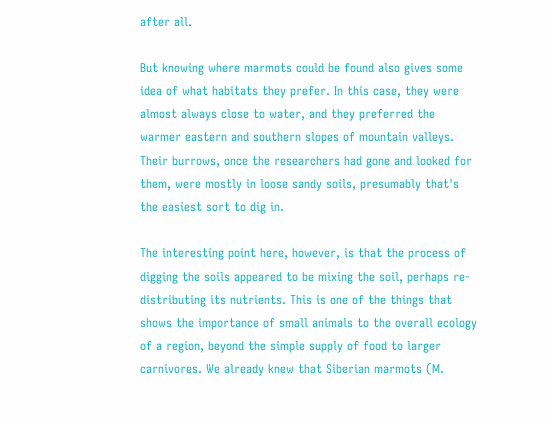after all.

But knowing where marmots could be found also gives some idea of what habitats they prefer. In this case, they were almost always close to water, and they preferred the warmer eastern and southern slopes of mountain valleys. Their burrows, once the researchers had gone and looked for them, were mostly in loose sandy soils, presumably that's the easiest sort to dig in.

The interesting point here, however, is that the process of digging the soils appeared to be mixing the soil, perhaps re-distributing its nutrients. This is one of the things that shows the importance of small animals to the overall ecology of a region, beyond the simple supply of food to larger carnivores. We already knew that Siberian marmots (M.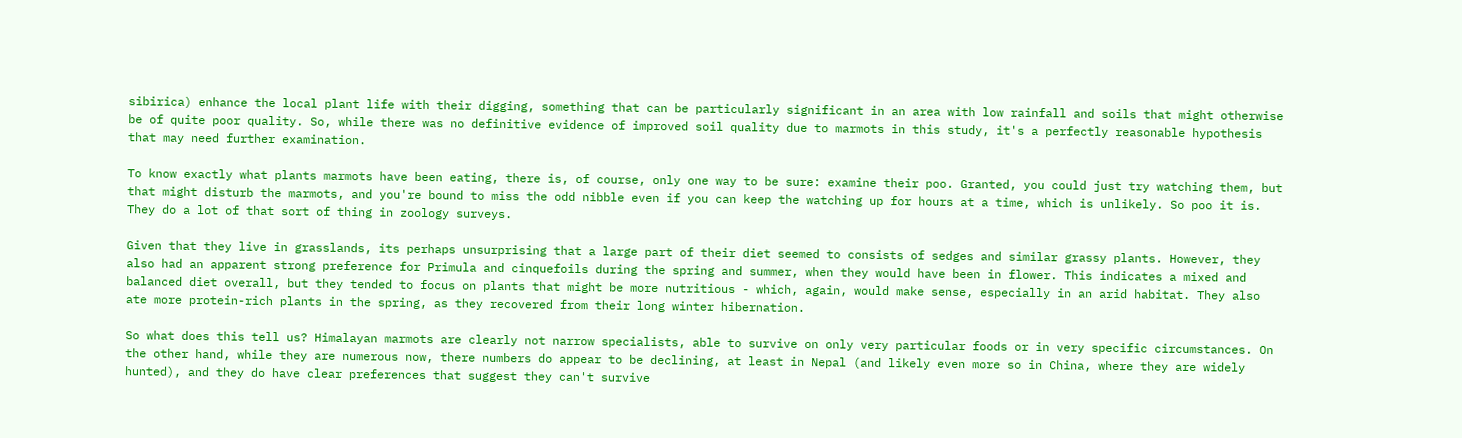sibirica) enhance the local plant life with their digging, something that can be particularly significant in an area with low rainfall and soils that might otherwise be of quite poor quality. So, while there was no definitive evidence of improved soil quality due to marmots in this study, it's a perfectly reasonable hypothesis that may need further examination.

To know exactly what plants marmots have been eating, there is, of course, only one way to be sure: examine their poo. Granted, you could just try watching them, but that might disturb the marmots, and you're bound to miss the odd nibble even if you can keep the watching up for hours at a time, which is unlikely. So poo it is. They do a lot of that sort of thing in zoology surveys.

Given that they live in grasslands, its perhaps unsurprising that a large part of their diet seemed to consists of sedges and similar grassy plants. However, they also had an apparent strong preference for Primula and cinquefoils during the spring and summer, when they would have been in flower. This indicates a mixed and balanced diet overall, but they tended to focus on plants that might be more nutritious - which, again, would make sense, especially in an arid habitat. They also ate more protein-rich plants in the spring, as they recovered from their long winter hibernation.

So what does this tell us? Himalayan marmots are clearly not narrow specialists, able to survive on only very particular foods or in very specific circumstances. On the other hand, while they are numerous now, there numbers do appear to be declining, at least in Nepal (and likely even more so in China, where they are widely hunted), and they do have clear preferences that suggest they can't survive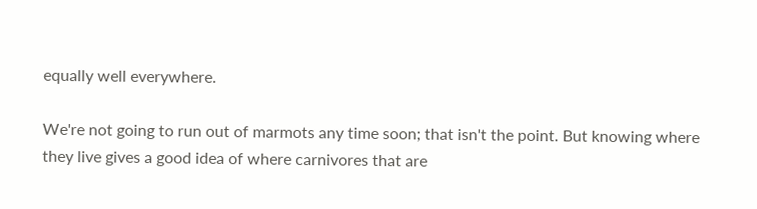equally well everywhere.

We're not going to run out of marmots any time soon; that isn't the point. But knowing where they live gives a good idea of where carnivores that are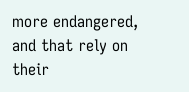more endangered, and that rely on their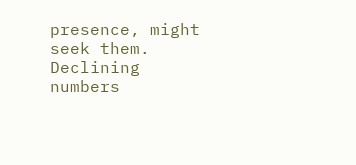presence, might seek them. Declining numbers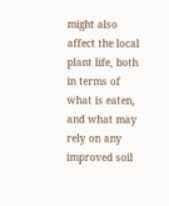might also affect the local plant life, both in terms of what is eaten, and what may rely on any improved soil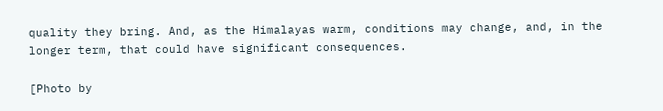quality they bring. And, as the Himalayas warm, conditions may change, and, in the longer term, that could have significant consequences.

[Photo by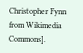Christopher Fynn from Wikimedia Commons].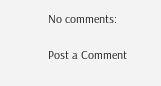No comments:

Post a Comment